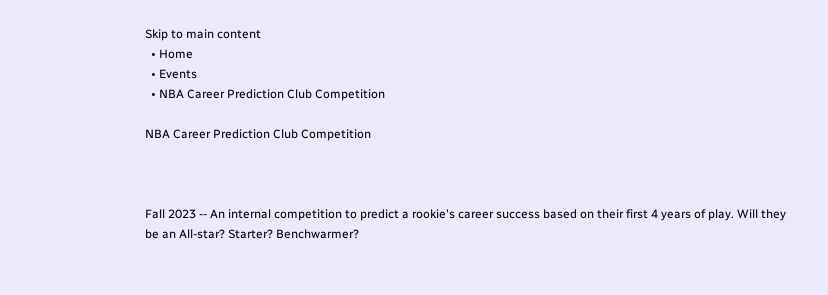Skip to main content
  • Home
  • Events
  • NBA Career Prediction Club Competition

NBA Career Prediction Club Competition



Fall 2023 -- An internal competition to predict a rookie's career success based on their first 4 years of play. Will they be an All-star? Starter? Benchwarmer?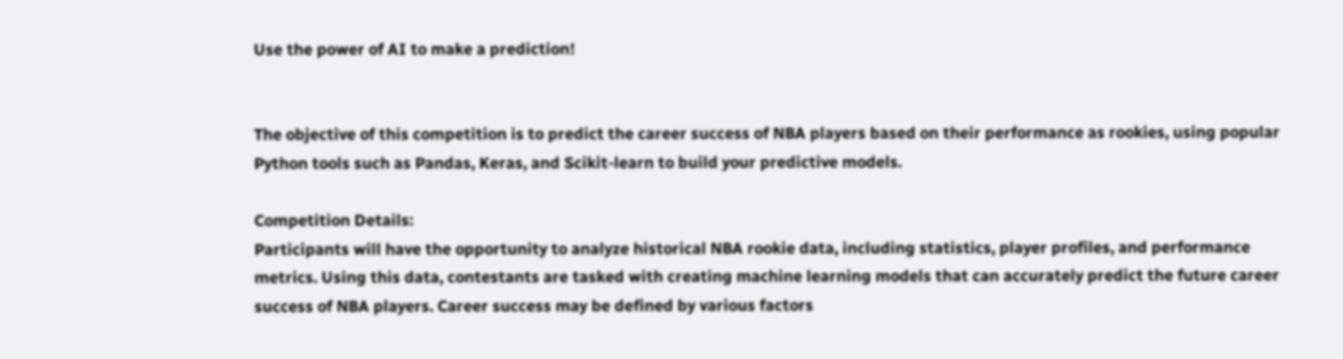Use the power of AI to make a prediction!


The objective of this competition is to predict the career success of NBA players based on their performance as rookies, using popular Python tools such as Pandas, Keras, and Scikit-learn to build your predictive models.

Competition Details:
Participants will have the opportunity to analyze historical NBA rookie data, including statistics, player profiles, and performance metrics. Using this data, contestants are tasked with creating machine learning models that can accurately predict the future career success of NBA players. Career success may be defined by various factors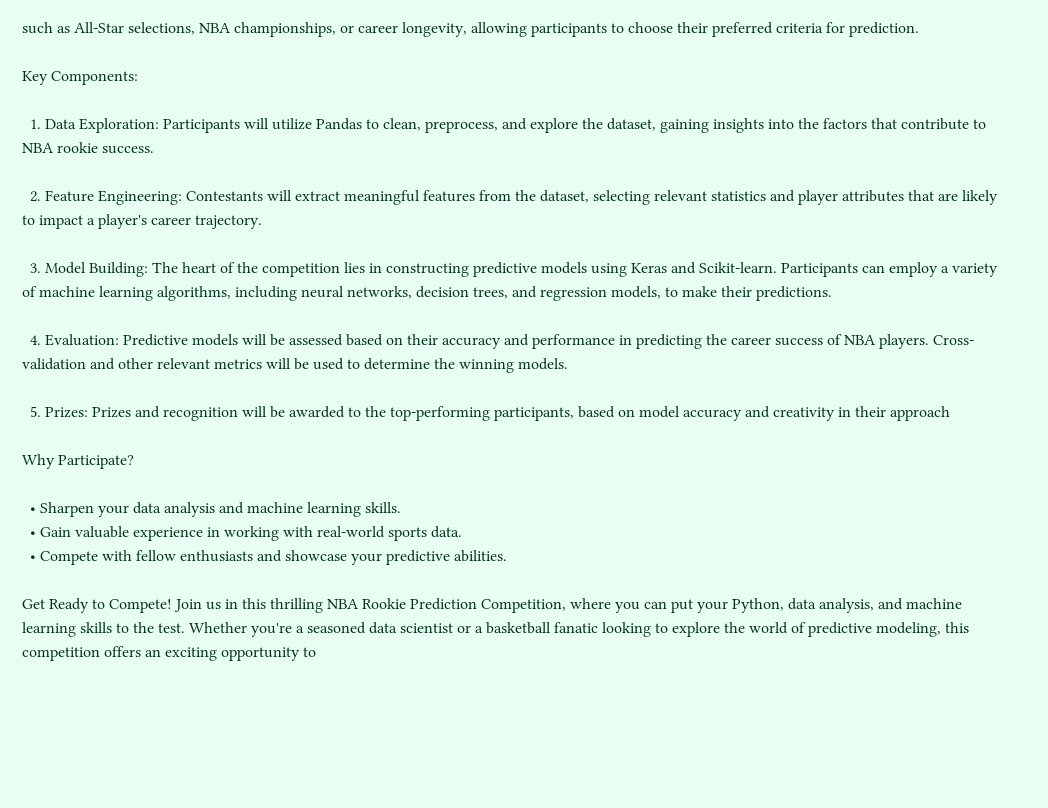such as All-Star selections, NBA championships, or career longevity, allowing participants to choose their preferred criteria for prediction.

Key Components:

  1. Data Exploration: Participants will utilize Pandas to clean, preprocess, and explore the dataset, gaining insights into the factors that contribute to NBA rookie success.

  2. Feature Engineering: Contestants will extract meaningful features from the dataset, selecting relevant statistics and player attributes that are likely to impact a player's career trajectory.

  3. Model Building: The heart of the competition lies in constructing predictive models using Keras and Scikit-learn. Participants can employ a variety of machine learning algorithms, including neural networks, decision trees, and regression models, to make their predictions.

  4. Evaluation: Predictive models will be assessed based on their accuracy and performance in predicting the career success of NBA players. Cross-validation and other relevant metrics will be used to determine the winning models.

  5. Prizes: Prizes and recognition will be awarded to the top-performing participants, based on model accuracy and creativity in their approach

Why Participate?

  • Sharpen your data analysis and machine learning skills.
  • Gain valuable experience in working with real-world sports data.
  • Compete with fellow enthusiasts and showcase your predictive abilities.

Get Ready to Compete! Join us in this thrilling NBA Rookie Prediction Competition, where you can put your Python, data analysis, and machine learning skills to the test. Whether you're a seasoned data scientist or a basketball fanatic looking to explore the world of predictive modeling, this competition offers an exciting opportunity to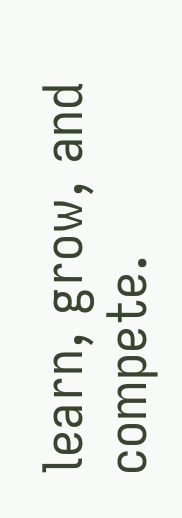learn, grow, and compete.